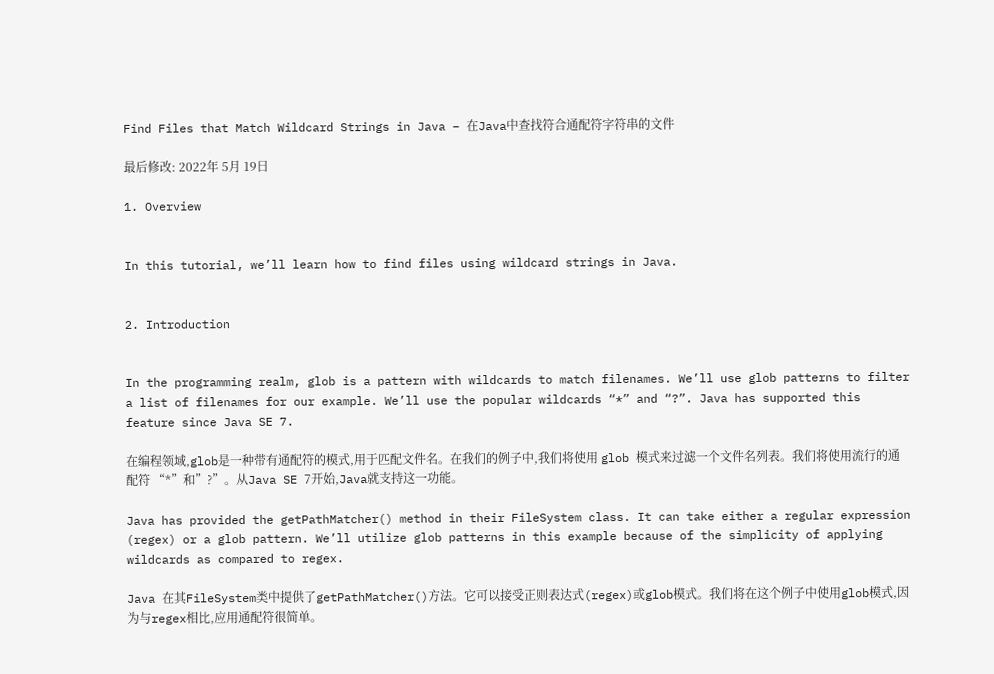Find Files that Match Wildcard Strings in Java – 在Java中查找符合通配符字符串的文件

最后修改: 2022年 5月 19日

1. Overview


In this tutorial, we’ll learn how to find files using wildcard strings in Java.


2. Introduction


In the programming realm, glob is a pattern with wildcards to match filenames. We’ll use glob patterns to filter a list of filenames for our example. We’ll use the popular wildcards “*” and “?”. Java has supported this feature since Java SE 7.

在编程领域,glob是一种带有通配符的模式,用于匹配文件名。在我们的例子中,我们将使用 glob 模式来过滤一个文件名列表。我们将使用流行的通配符 “*”和”?”。从Java SE 7开始,Java就支持这一功能。

Java has provided the getPathMatcher() method in their FileSystem class. It can take either a regular expression (regex) or a glob pattern. We’ll utilize glob patterns in this example because of the simplicity of applying wildcards as compared to regex.

Java 在其FileSystem类中提供了getPathMatcher()方法。它可以接受正则表达式(regex)或glob模式。我们将在这个例子中使用glob模式,因为与regex相比,应用通配符很简单。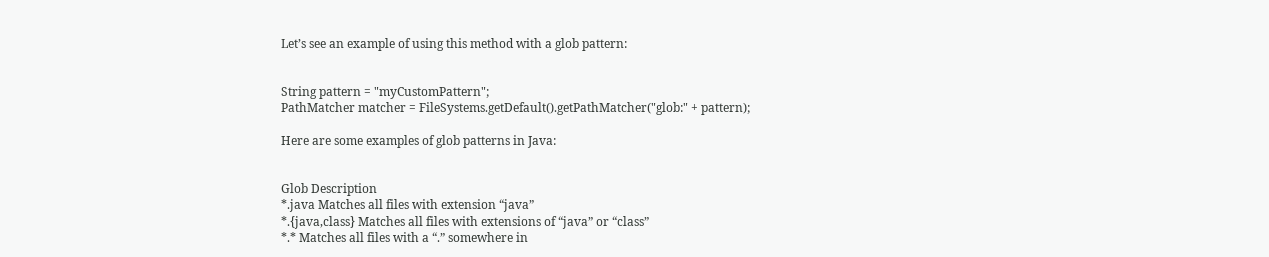Let’s see an example of using this method with a glob pattern:


String pattern = "myCustomPattern";
PathMatcher matcher = FileSystems.getDefault().getPathMatcher("glob:" + pattern);

Here are some examples of glob patterns in Java:


Glob Description
*.java Matches all files with extension “java”
*.{java,class} Matches all files with extensions of “java” or “class”
*.* Matches all files with a “.” somewhere in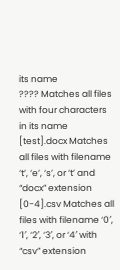its name
???? Matches all files with four characters in its name
[test].docx Matches all files with filename ‘t’, ‘e’, ‘s’, or ‘t’ and “docx” extension
[0-4].csv Matches all files with filename ‘0′, ‘1′, ‘2′, ‘3′, or ‘4′ with “csv” extension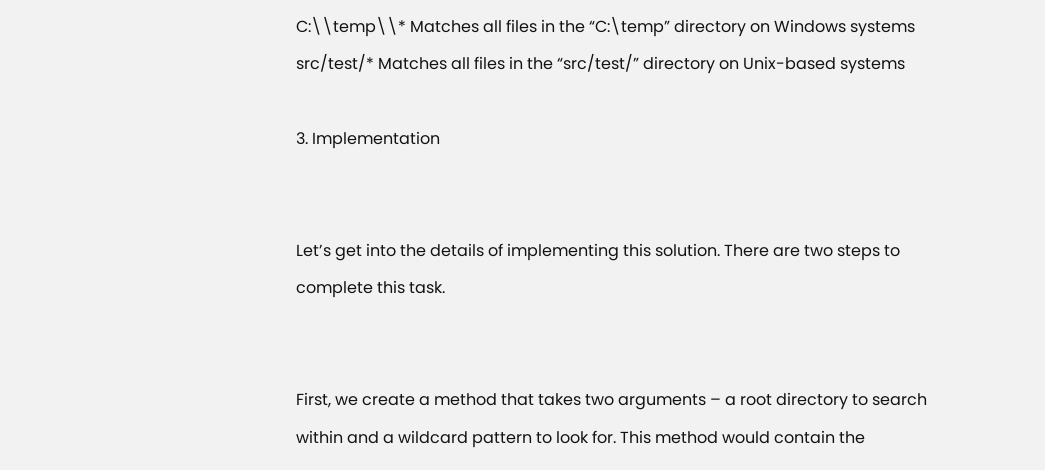C:\\temp\\* Matches all files in the “C:\temp” directory on Windows systems
src/test/* Matches all files in the “src/test/” directory on Unix-based systems

3. Implementation


Let’s get into the details of implementing this solution. There are two steps to complete this task.


First, we create a method that takes two arguments – a root directory to search within and a wildcard pattern to look for. This method would contain the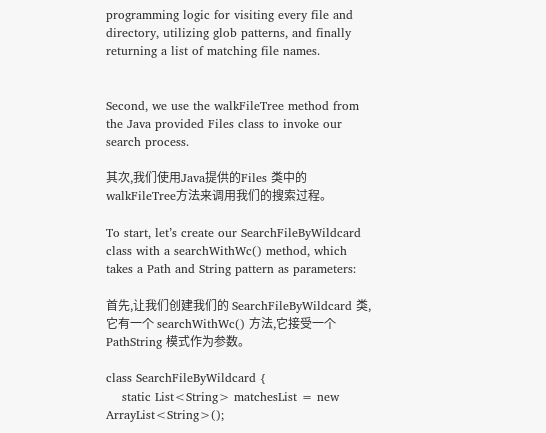programming logic for visiting every file and directory, utilizing glob patterns, and finally returning a list of matching file names.


Second, we use the walkFileTree method from the Java provided Files class to invoke our search process.

其次,我们使用Java提供的Files 类中的walkFileTree方法来调用我们的搜索过程。

To start, let’s create our SearchFileByWildcard class with a searchWithWc() method, which takes a Path and String pattern as parameters:

首先,让我们创建我们的 SearchFileByWildcard 类,它有一个 searchWithWc() 方法,它接受一个 PathString 模式作为参数。

class SearchFileByWildcard {
    static List<String> matchesList = new ArrayList<String>();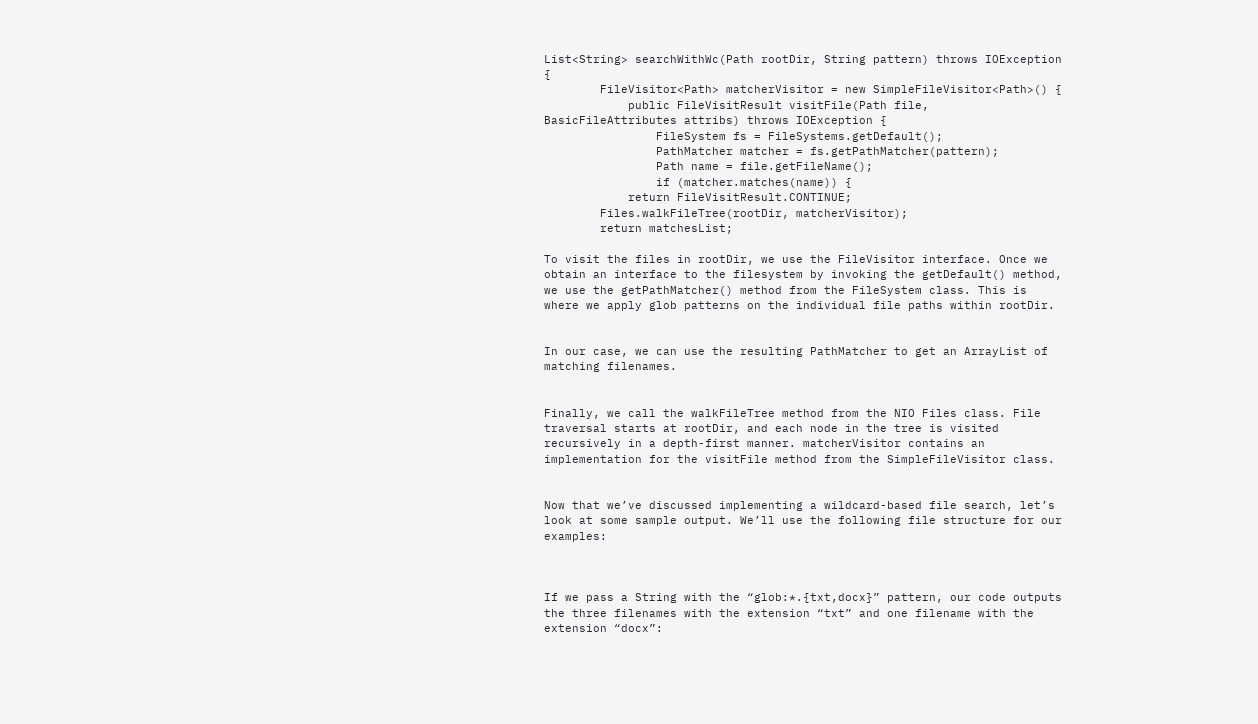List<String> searchWithWc(Path rootDir, String pattern) throws IOException {
        FileVisitor<Path> matcherVisitor = new SimpleFileVisitor<Path>() {
            public FileVisitResult visitFile(Path file, BasicFileAttributes attribs) throws IOException {
                FileSystem fs = FileSystems.getDefault();
                PathMatcher matcher = fs.getPathMatcher(pattern);
                Path name = file.getFileName();
                if (matcher.matches(name)) {
            return FileVisitResult.CONTINUE;
        Files.walkFileTree(rootDir, matcherVisitor);
        return matchesList;

To visit the files in rootDir, we use the FileVisitor interface. Once we obtain an interface to the filesystem by invoking the getDefault() method, we use the getPathMatcher() method from the FileSystem class. This is where we apply glob patterns on the individual file paths within rootDir.


In our case, we can use the resulting PathMatcher to get an ArrayList of matching filenames.


Finally, we call the walkFileTree method from the NIO Files class. File traversal starts at rootDir, and each node in the tree is visited recursively in a depth-first manner. matcherVisitor contains an implementation for the visitFile method from the SimpleFileVisitor class.


Now that we’ve discussed implementing a wildcard-based file search, let’s look at some sample output. We’ll use the following file structure for our examples:



If we pass a String with the “glob:*.{txt,docx}” pattern, our code outputs the three filenames with the extension “txt” and one filename with the extension “docx”: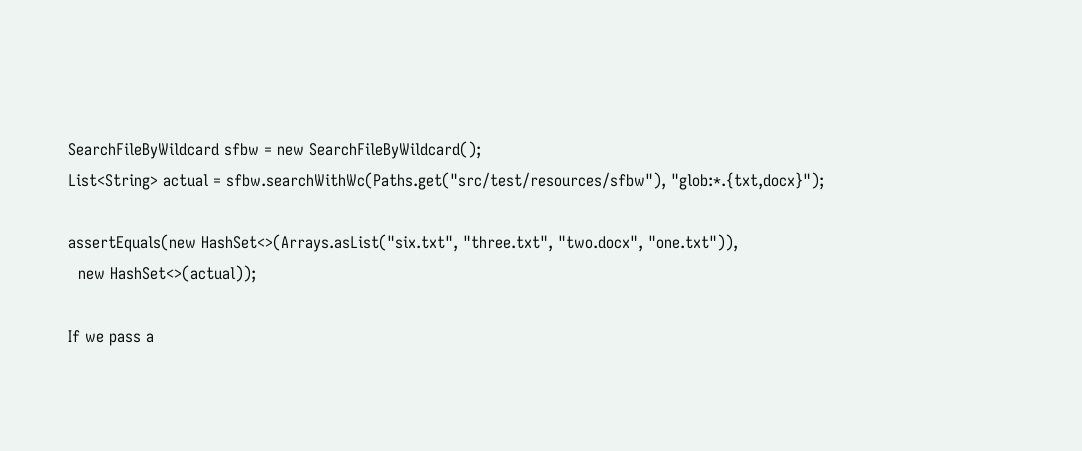SearchFileByWildcard sfbw = new SearchFileByWildcard();
List<String> actual = sfbw.searchWithWc(Paths.get("src/test/resources/sfbw"), "glob:*.{txt,docx}");

assertEquals(new HashSet<>(Arrays.asList("six.txt", "three.txt", "two.docx", "one.txt")),
  new HashSet<>(actual));

If we pass a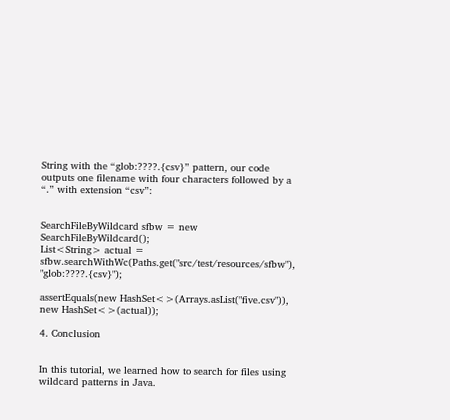String with the “glob:????.{csv}” pattern, our code outputs one filename with four characters followed by a “.” with extension “csv”:


SearchFileByWildcard sfbw = new SearchFileByWildcard();
List<String> actual = sfbw.searchWithWc(Paths.get("src/test/resources/sfbw"), "glob:????.{csv}");

assertEquals(new HashSet<>(Arrays.asList("five.csv")), new HashSet<>(actual));

4. Conclusion


In this tutorial, we learned how to search for files using wildcard patterns in Java.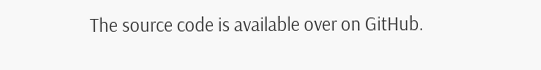The source code is available over on GitHub.